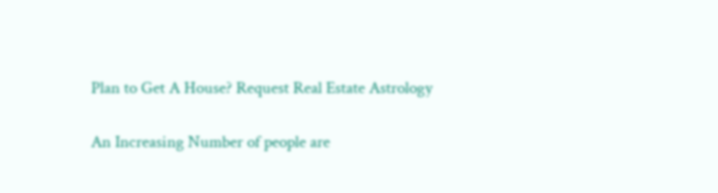Plan to Get A House? Request Real Estate Astrology

An Increasing Number of people are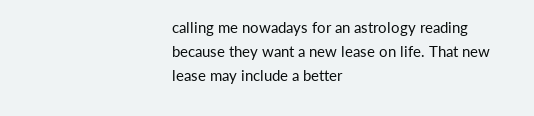calling me nowadays for an astrology reading because they want a new lease on life. That new lease may include a better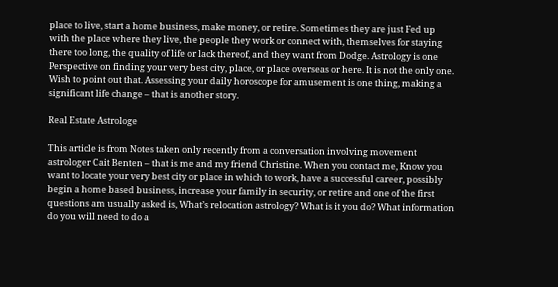place to live, start a home business, make money, or retire. Sometimes they are just Fed up with the place where they live, the people they work or connect with, themselves for staying there too long, the quality of life or lack thereof, and they want from Dodge. Astrology is one Perspective on finding your very best city, place, or place overseas or here. It is not the only one. Wish to point out that. Assessing your daily horoscope for amusement is one thing, making a significant life change – that is another story.

Real Estate Astrologe

This article is from Notes taken only recently from a conversation involving movement astrologer Cait Benten – that is me and my friend Christine. When you contact me, Know you want to locate your very best city or place in which to work, have a successful career, possibly begin a home based business, increase your family in security, or retire and one of the first questions am usually asked is, What’s relocation astrology? What is it you do? What information do you will need to do a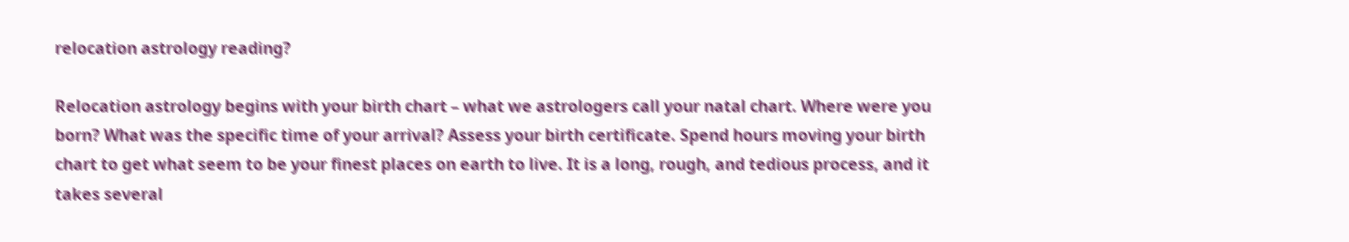relocation astrology reading?

Relocation astrology begins with your birth chart – what we astrologers call your natal chart. Where were you born? What was the specific time of your arrival? Assess your birth certificate. Spend hours moving your birth chart to get what seem to be your finest places on earth to live. It is a long, rough, and tedious process, and it takes several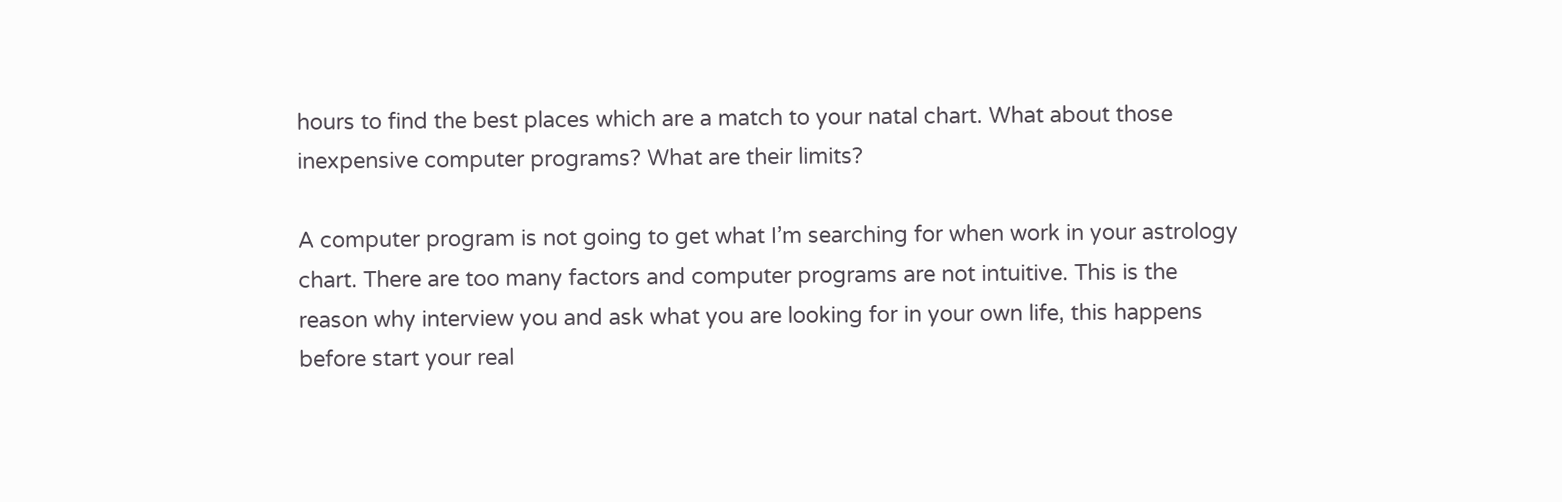hours to find the best places which are a match to your natal chart. What about those inexpensive computer programs? What are their limits?

A computer program is not going to get what I’m searching for when work in your astrology chart. There are too many factors and computer programs are not intuitive. This is the reason why interview you and ask what you are looking for in your own life, this happens before start your real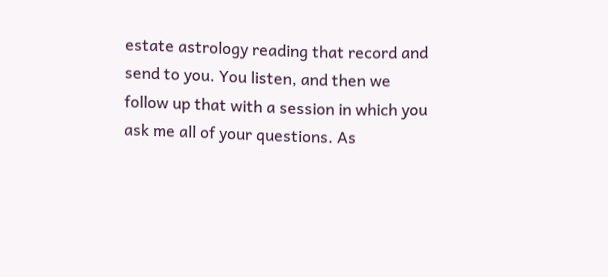estate astrology reading that record and send to you. You listen, and then we follow up that with a session in which you ask me all of your questions. As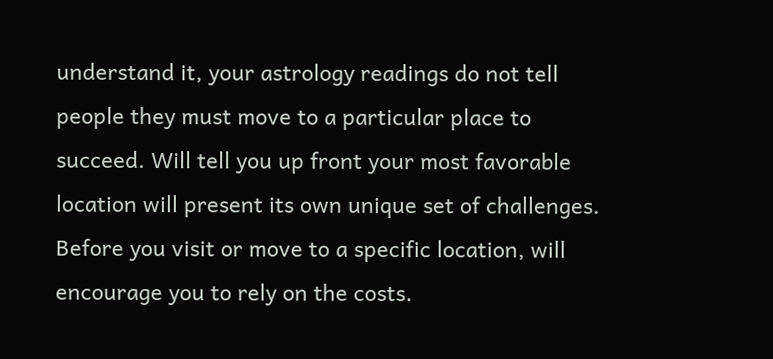understand it, your astrology readings do not tell people they must move to a particular place to succeed. Will tell you up front your most favorable location will present its own unique set of challenges. Before you visit or move to a specific location, will encourage you to rely on the costs.